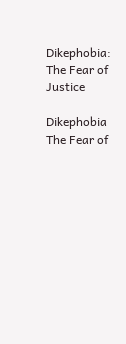Dikephobia: The Fear of Justice

Dikephobia The Fear of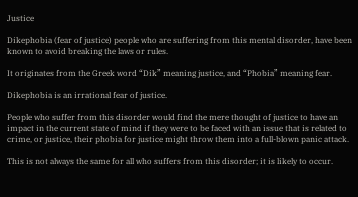Justice

Dikephobia (fear of justice) people who are suffering from this mental disorder, have been known to avoid breaking the laws or rules.

It originates from the Greek word “Dik” meaning justice, and “Phobia” meaning fear.

Dikephobia is an irrational fear of justice.

People who suffer from this disorder would find the mere thought of justice to have an impact in the current state of mind if they were to be faced with an issue that is related to crime, or justice, their phobia for justice might throw them into a full-blown panic attack.

This is not always the same for all who suffers from this disorder; it is likely to occur.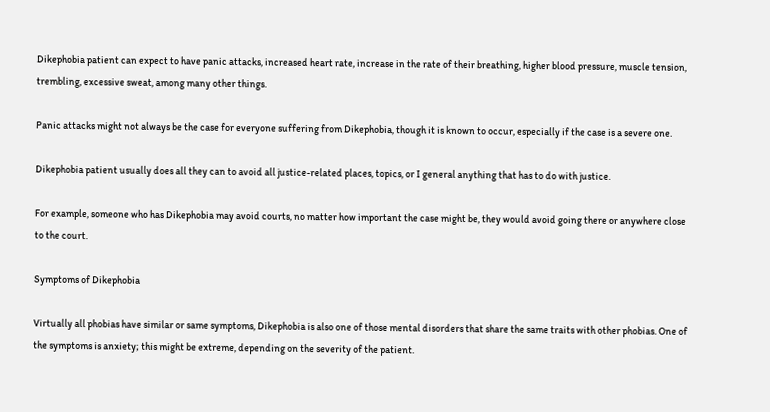Dikephobia patient can expect to have panic attacks, increased heart rate, increase in the rate of their breathing, higher blood pressure, muscle tension, trembling, excessive sweat, among many other things.

Panic attacks might not always be the case for everyone suffering from Dikephobia, though it is known to occur, especially if the case is a severe one.

Dikephobia patient usually does all they can to avoid all justice-related places, topics, or I general anything that has to do with justice.

For example, someone who has Dikephobia may avoid courts, no matter how important the case might be, they would avoid going there or anywhere close to the court.

Symptoms of Dikephobia

Virtually all phobias have similar or same symptoms, Dikephobia is also one of those mental disorders that share the same traits with other phobias. One of the symptoms is anxiety; this might be extreme, depending on the severity of the patient.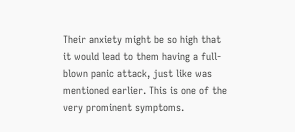Their anxiety might be so high that it would lead to them having a full-blown panic attack, just like was mentioned earlier. This is one of the very prominent symptoms.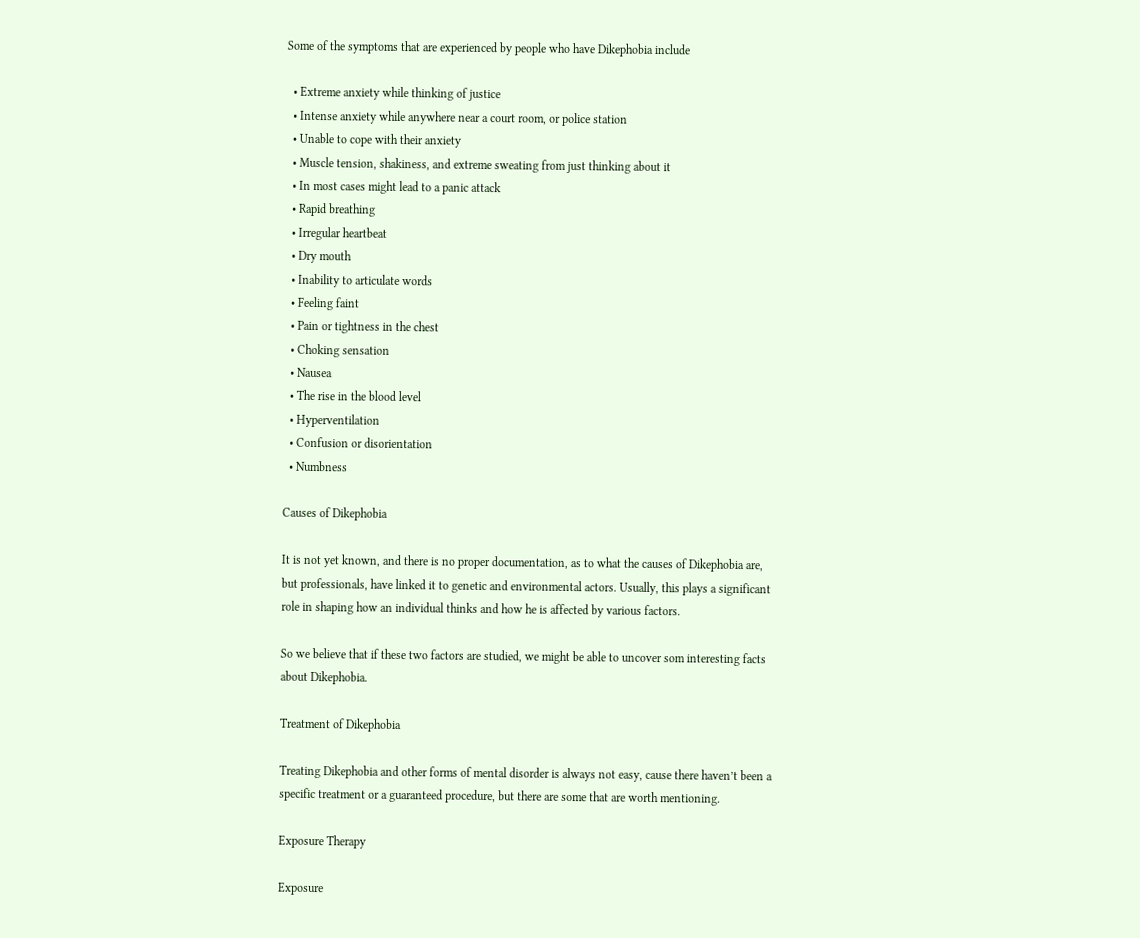Some of the symptoms that are experienced by people who have Dikephobia include

  • Extreme anxiety while thinking of justice
  • Intense anxiety while anywhere near a court room, or police station
  • Unable to cope with their anxiety
  • Muscle tension, shakiness, and extreme sweating from just thinking about it
  • In most cases might lead to a panic attack
  • Rapid breathing
  • Irregular heartbeat
  • Dry mouth
  • Inability to articulate words
  • Feeling faint
  • Pain or tightness in the chest
  • Choking sensation
  • Nausea
  • The rise in the blood level
  • Hyperventilation
  • Confusion or disorientation
  • Numbness

Causes of Dikephobia

It is not yet known, and there is no proper documentation, as to what the causes of Dikephobia are, but professionals, have linked it to genetic and environmental actors. Usually, this plays a significant role in shaping how an individual thinks and how he is affected by various factors.

So we believe that if these two factors are studied, we might be able to uncover som interesting facts about Dikephobia.

Treatment of Dikephobia

Treating Dikephobia and other forms of mental disorder is always not easy, cause there haven’t been a specific treatment or a guaranteed procedure, but there are some that are worth mentioning.

Exposure Therapy

Exposure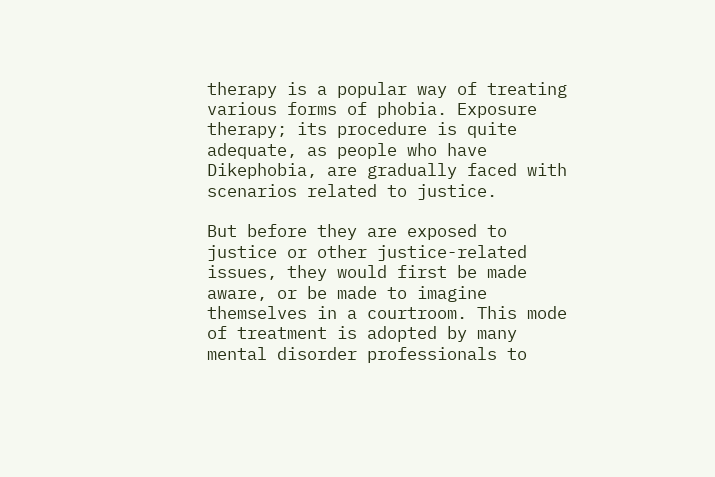therapy is a popular way of treating various forms of phobia. Exposure therapy; its procedure is quite adequate, as people who have Dikephobia, are gradually faced with scenarios related to justice.

But before they are exposed to justice or other justice-related issues, they would first be made aware, or be made to imagine themselves in a courtroom. This mode of treatment is adopted by many mental disorder professionals to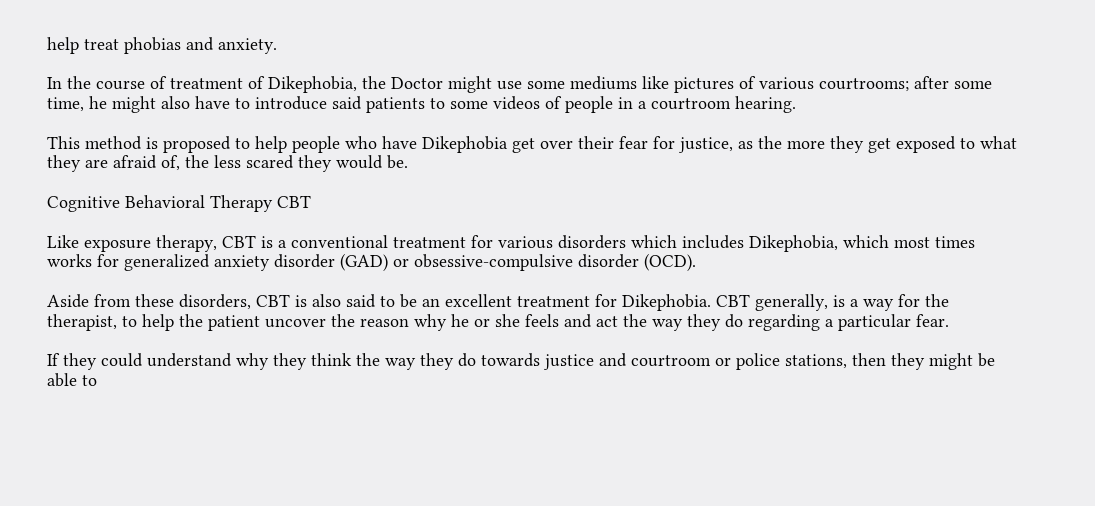help treat phobias and anxiety.

In the course of treatment of Dikephobia, the Doctor might use some mediums like pictures of various courtrooms; after some time, he might also have to introduce said patients to some videos of people in a courtroom hearing.

This method is proposed to help people who have Dikephobia get over their fear for justice, as the more they get exposed to what they are afraid of, the less scared they would be.

Cognitive Behavioral Therapy CBT

Like exposure therapy, CBT is a conventional treatment for various disorders which includes Dikephobia, which most times works for generalized anxiety disorder (GAD) or obsessive-compulsive disorder (OCD).

Aside from these disorders, CBT is also said to be an excellent treatment for Dikephobia. CBT generally, is a way for the therapist, to help the patient uncover the reason why he or she feels and act the way they do regarding a particular fear.

If they could understand why they think the way they do towards justice and courtroom or police stations, then they might be able to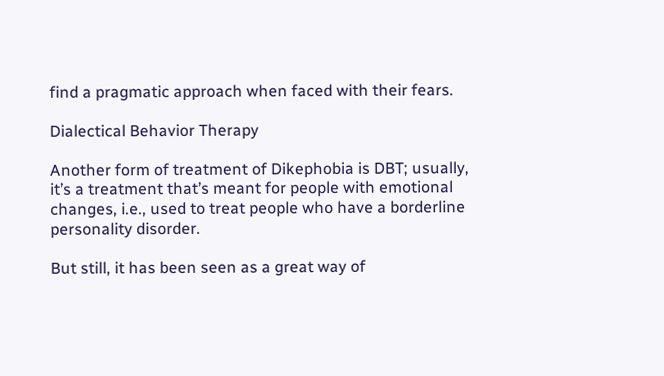find a pragmatic approach when faced with their fears.

Dialectical Behavior Therapy

Another form of treatment of Dikephobia is DBT; usually, it’s a treatment that’s meant for people with emotional changes, i.e., used to treat people who have a borderline personality disorder.

But still, it has been seen as a great way of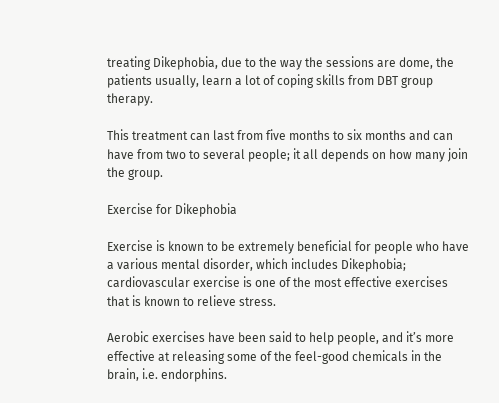treating Dikephobia, due to the way the sessions are dome, the patients usually, learn a lot of coping skills from DBT group therapy.

This treatment can last from five months to six months and can have from two to several people; it all depends on how many join the group.

Exercise for Dikephobia

Exercise is known to be extremely beneficial for people who have a various mental disorder, which includes Dikephobia; cardiovascular exercise is one of the most effective exercises that is known to relieve stress.

Aerobic exercises have been said to help people, and it’s more effective at releasing some of the feel-good chemicals in the brain, i.e. endorphins.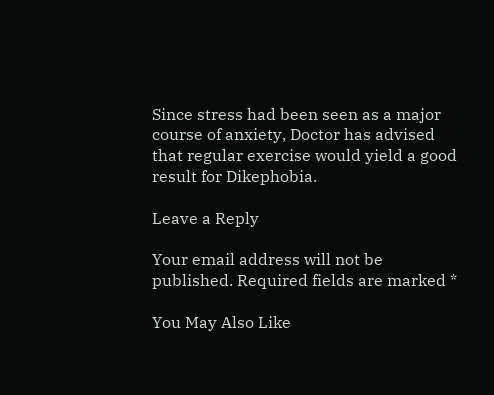Since stress had been seen as a major course of anxiety, Doctor has advised that regular exercise would yield a good result for Dikephobia.

Leave a Reply

Your email address will not be published. Required fields are marked *

You May Also Like